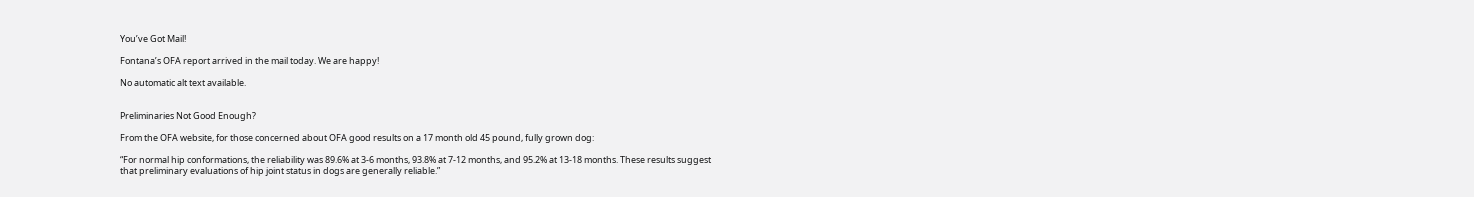You’ve Got Mail!

Fontana’s OFA report arrived in the mail today. We are happy!

No automatic alt text available.


Preliminaries Not Good Enough?

From the OFA website, for those concerned about OFA good results on a 17 month old 45 pound, fully grown dog:

“For normal hip conformations, the reliability was 89.6% at 3-6 months, 93.8% at 7-12 months, and 95.2% at 13-18 months. These results suggest that preliminary evaluations of hip joint status in dogs are generally reliable.”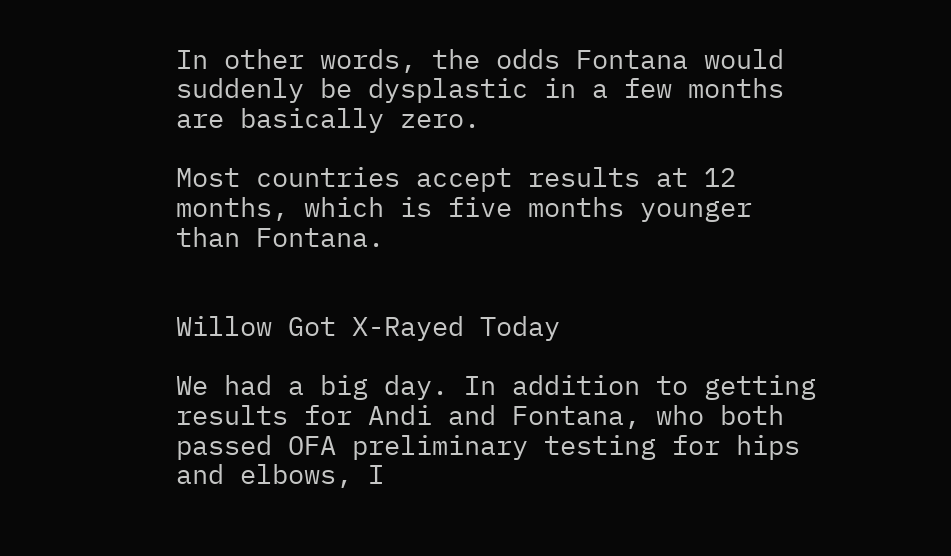In other words, the odds Fontana would suddenly be dysplastic in a few months are basically zero.

Most countries accept results at 12 months, which is five months younger than Fontana.


Willow Got X-Rayed Today

We had a big day. In addition to getting results for Andi and Fontana, who both passed OFA preliminary testing for hips and elbows, I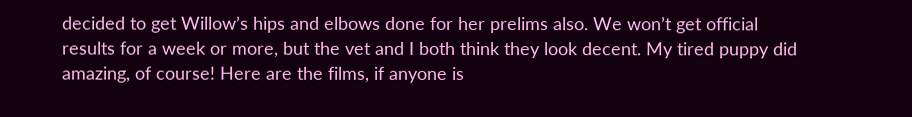decided to get Willow’s hips and elbows done for her prelims also. We won’t get official results for a week or more, but the vet and I both think they look decent. My tired puppy did amazing, of course! Here are the films, if anyone is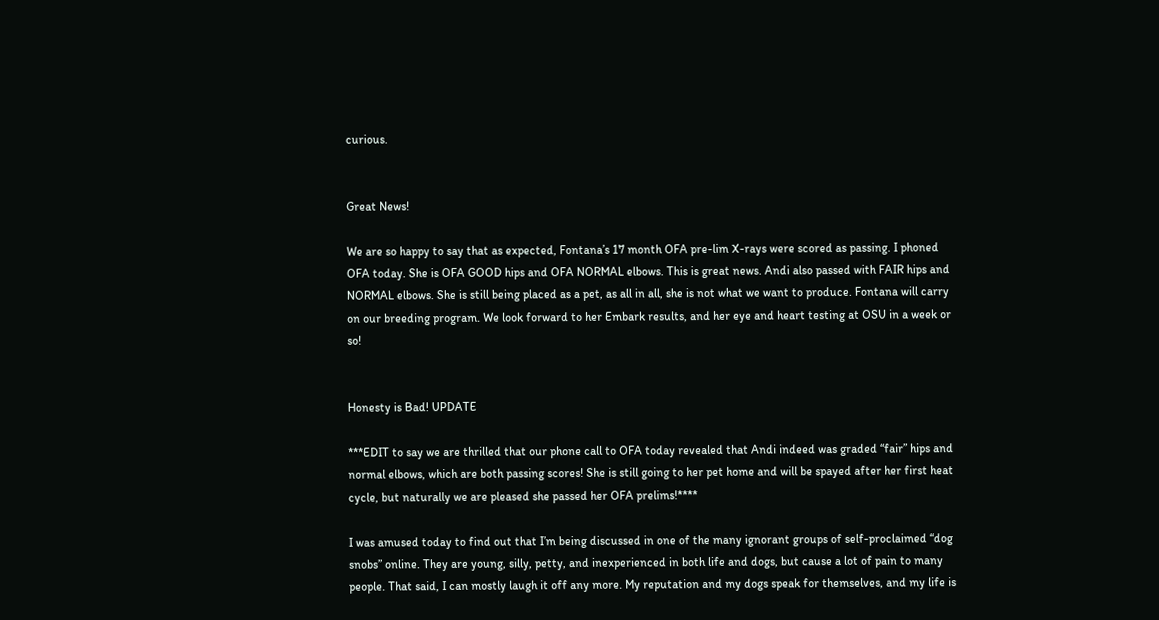curious.


Great News!

We are so happy to say that as expected, Fontana’s 17 month OFA pre-lim X-rays were scored as passing. I phoned OFA today. She is OFA GOOD hips and OFA NORMAL elbows. This is great news. Andi also passed with FAIR hips and NORMAL elbows. She is still being placed as a pet, as all in all, she is not what we want to produce. Fontana will carry on our breeding program. We look forward to her Embark results, and her eye and heart testing at OSU in a week or so!


Honesty is Bad! UPDATE

***EDIT to say we are thrilled that our phone call to OFA today revealed that Andi indeed was graded “fair” hips and normal elbows, which are both passing scores! She is still going to her pet home and will be spayed after her first heat cycle, but naturally we are pleased she passed her OFA prelims!****

I was amused today to find out that I’m being discussed in one of the many ignorant groups of self-proclaimed “dog snobs” online. They are young, silly, petty, and inexperienced in both life and dogs, but cause a lot of pain to many people. That said, I can mostly laugh it off any more. My reputation and my dogs speak for themselves, and my life is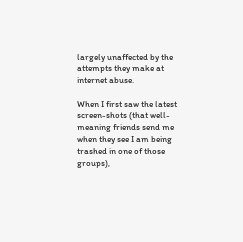largely unaffected by the attempts they make at internet abuse.

When I first saw the latest screen-shots (that well-meaning friends send me when they see I am being trashed in one of those groups),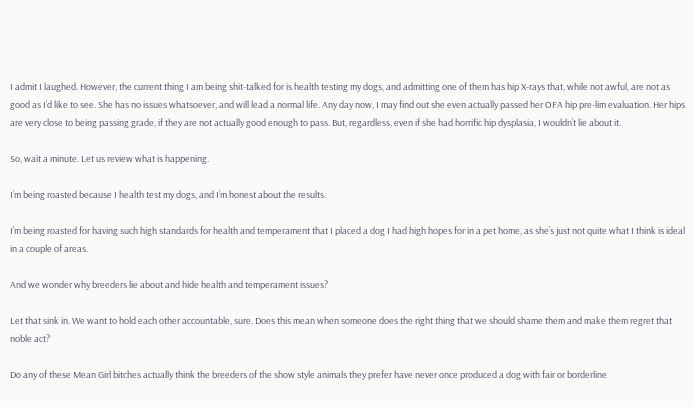I admit I laughed. However, the current thing I am being shit-talked for is health testing my dogs, and admitting one of them has hip X-rays that, while not awful, are not as good as I’d like to see. She has no issues whatsoever, and will lead a normal life. Any day now, I may find out she even actually passed her OFA hip pre-lim evaluation. Her hips are very close to being passing grade, if they are not actually good enough to pass. But, regardless, even if she had horrific hip dysplasia, I wouldn’t lie about it.

So, wait a minute. Let us review what is happening.

I’m being roasted because I health test my dogs, and I’m honest about the results.

I’m being roasted for having such high standards for health and temperament that I placed a dog I had high hopes for in a pet home, as she’s just not quite what I think is ideal in a couple of areas.

And we wonder why breeders lie about and hide health and temperament issues?

Let that sink in. We want to hold each other accountable, sure. Does this mean when someone does the right thing that we should shame them and make them regret that noble act?

Do any of these Mean Girl bitches actually think the breeders of the show style animals they prefer have never once produced a dog with fair or borderline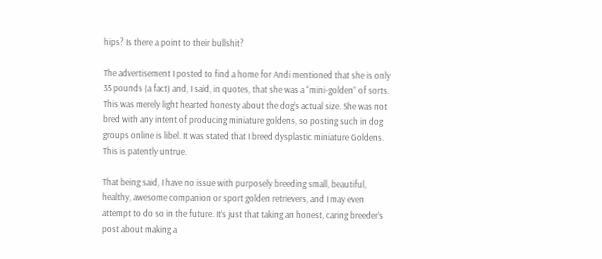hips? Is there a point to their bullshit?

The advertisement I posted to find a home for Andi mentioned that she is only 35 pounds (a fact) and, I said, in quotes, that she was a “mini-golden” of sorts. This was merely light hearted honesty about the dog’s actual size. She was not bred with any intent of producing miniature goldens, so posting such in dog groups online is libel. It was stated that I breed dysplastic miniature Goldens. This is patently untrue.

That being said, I have no issue with purposely breeding small, beautiful, healthy, awesome companion or sport golden retrievers, and I may even attempt to do so in the future. It’s just that taking an honest, caring breeder’s post about making a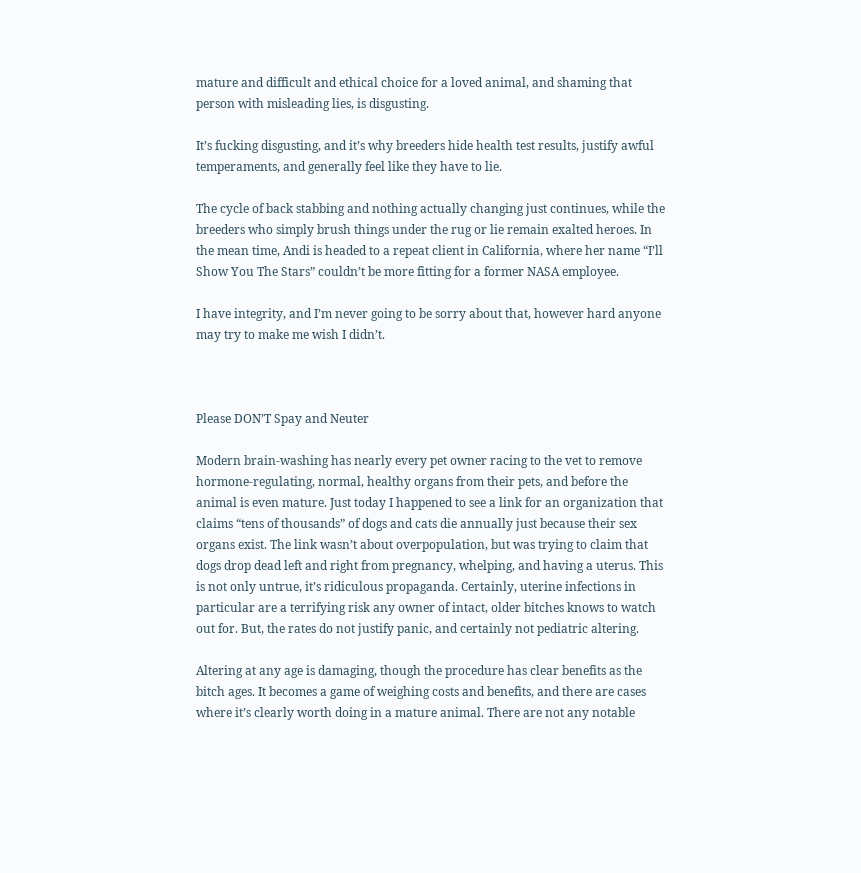mature and difficult and ethical choice for a loved animal, and shaming that person with misleading lies, is disgusting.

It’s fucking disgusting, and it’s why breeders hide health test results, justify awful temperaments, and generally feel like they have to lie.

The cycle of back stabbing and nothing actually changing just continues, while the breeders who simply brush things under the rug or lie remain exalted heroes. In the mean time, Andi is headed to a repeat client in California, where her name “I’ll Show You The Stars” couldn’t be more fitting for a former NASA employee.

I have integrity, and I’m never going to be sorry about that, however hard anyone may try to make me wish I didn’t.



Please DON’T Spay and Neuter

Modern brain-washing has nearly every pet owner racing to the vet to remove hormone-regulating, normal, healthy organs from their pets, and before the animal is even mature. Just today I happened to see a link for an organization that claims “tens of thousands” of dogs and cats die annually just because their sex organs exist. The link wasn’t about overpopulation, but was trying to claim that dogs drop dead left and right from pregnancy, whelping, and having a uterus. This is not only untrue, it’s ridiculous propaganda. Certainly, uterine infections in particular are a terrifying risk any owner of intact, older bitches knows to watch out for. But, the rates do not justify panic, and certainly not pediatric altering.

Altering at any age is damaging, though the procedure has clear benefits as the bitch ages. It becomes a game of weighing costs and benefits, and there are cases where it’s clearly worth doing in a mature animal. There are not any notable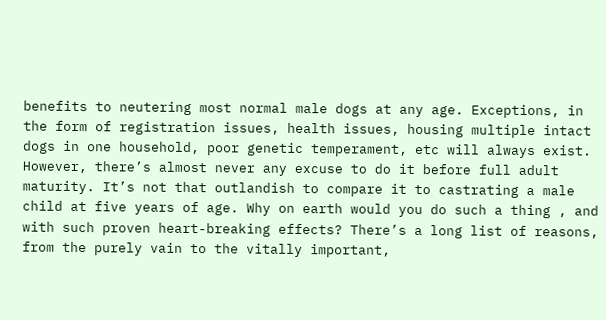benefits to neutering most normal male dogs at any age. Exceptions, in the form of registration issues, health issues, housing multiple intact dogs in one household, poor genetic temperament, etc will always exist. However, there’s almost never any excuse to do it before full adult maturity. It’s not that outlandish to compare it to castrating a male child at five years of age. Why on earth would you do such a thing , and with such proven heart-breaking effects? There’s a long list of reasons, from the purely vain to the vitally important,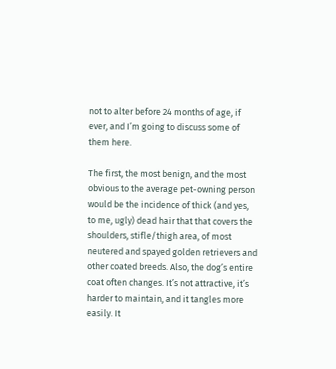not to alter before 24 months of age, if ever, and I’m going to discuss some of them here.

The first, the most benign, and the most obvious to the average pet-owning person would be the incidence of thick (and yes, to me, ugly) dead hair that that covers the shoulders, stifle/thigh area, of most neutered and spayed golden retrievers and other coated breeds. Also, the dog’s entire coat often changes. It’s not attractive, it’s harder to maintain, and it tangles more easily. It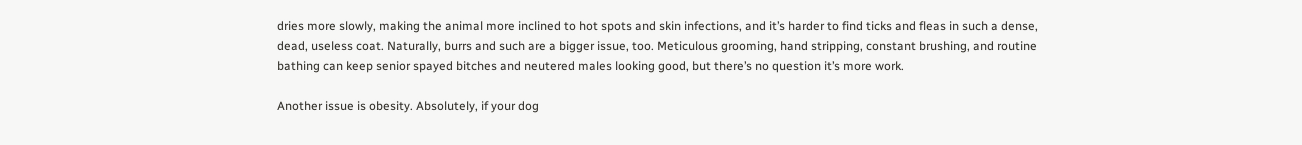dries more slowly, making the animal more inclined to hot spots and skin infections, and it’s harder to find ticks and fleas in such a dense, dead, useless coat. Naturally, burrs and such are a bigger issue, too. Meticulous grooming, hand stripping, constant brushing, and routine bathing can keep senior spayed bitches and neutered males looking good, but there’s no question it’s more work.

Another issue is obesity. Absolutely, if your dog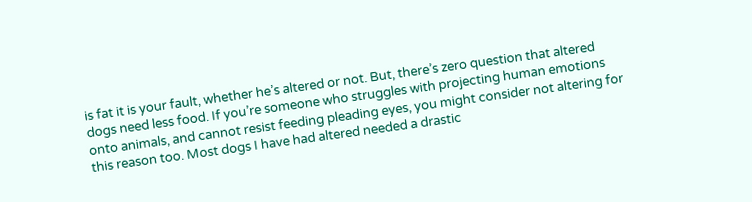is fat it is your fault, whether he’s altered or not. But, there’s zero question that altered dogs need less food. If you’re someone who struggles with projecting human emotions onto animals, and cannot resist feeding pleading eyes, you might consider not altering for this reason too. Most dogs I have had altered needed a drastic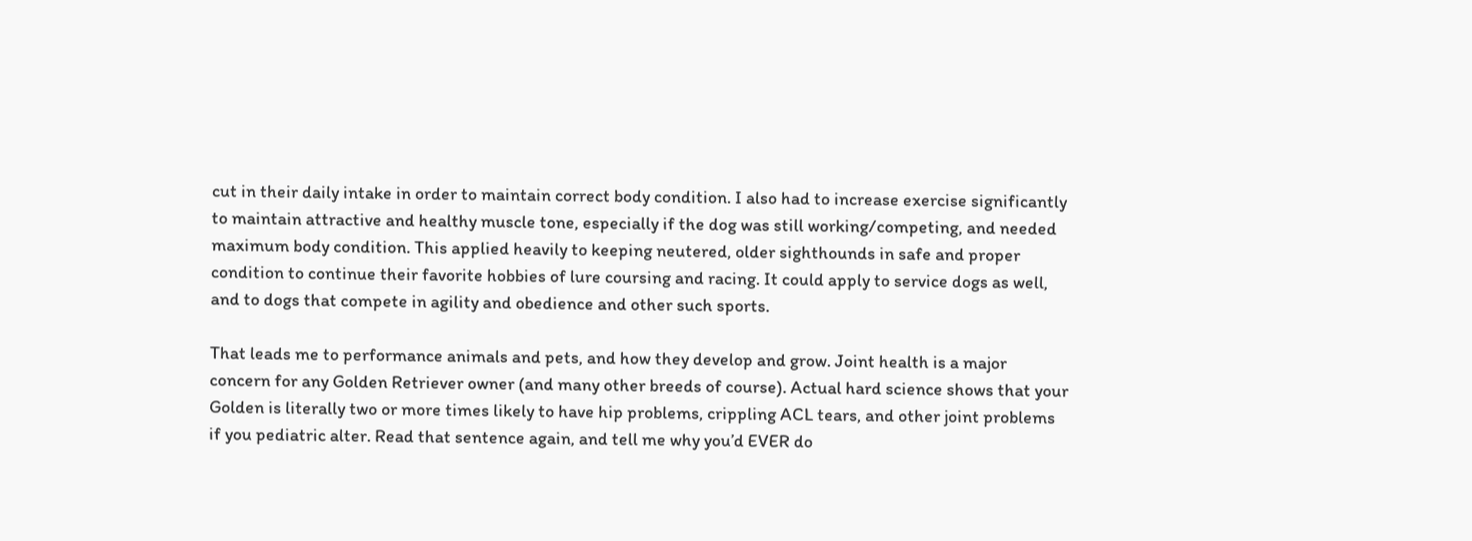cut in their daily intake in order to maintain correct body condition. I also had to increase exercise significantly to maintain attractive and healthy muscle tone, especially if the dog was still working/competing, and needed maximum body condition. This applied heavily to keeping neutered, older sighthounds in safe and proper condition to continue their favorite hobbies of lure coursing and racing. It could apply to service dogs as well, and to dogs that compete in agility and obedience and other such sports.

That leads me to performance animals and pets, and how they develop and grow. Joint health is a major concern for any Golden Retriever owner (and many other breeds of course). Actual hard science shows that your Golden is literally two or more times likely to have hip problems, crippling ACL tears, and other joint problems if you pediatric alter. Read that sentence again, and tell me why you’d EVER do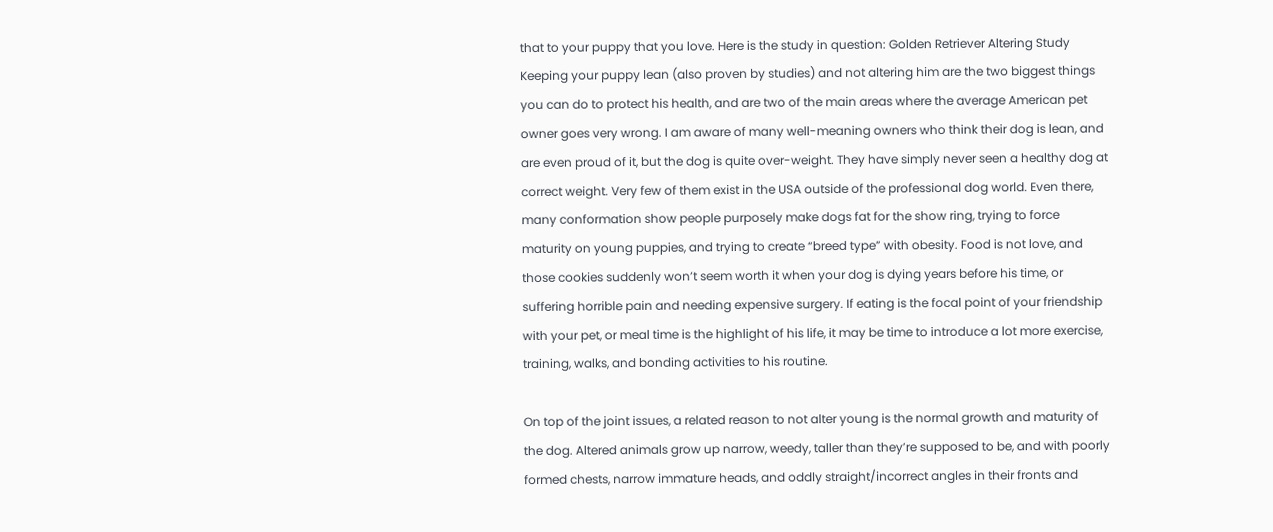that to your puppy that you love. Here is the study in question: Golden Retriever Altering Study Keeping your puppy lean (also proven by studies) and not altering him are the two biggest things you can do to protect his health, and are two of the main areas where the average American pet owner goes very wrong. I am aware of many well-meaning owners who think their dog is lean, and are even proud of it, but the dog is quite over-weight. They have simply never seen a healthy dog at correct weight. Very few of them exist in the USA outside of the professional dog world. Even there, many conformation show people purposely make dogs fat for the show ring, trying to force maturity on young puppies, and trying to create “breed type” with obesity. Food is not love, and those cookies suddenly won’t seem worth it when your dog is dying years before his time, or suffering horrible pain and needing expensive surgery. If eating is the focal point of your friendship with your pet, or meal time is the highlight of his life, it may be time to introduce a lot more exercise, training, walks, and bonding activities to his routine.

On top of the joint issues, a related reason to not alter young is the normal growth and maturity of the dog. Altered animals grow up narrow, weedy, taller than they’re supposed to be, and with poorly formed chests, narrow immature heads, and oddly straight/incorrect angles in their fronts and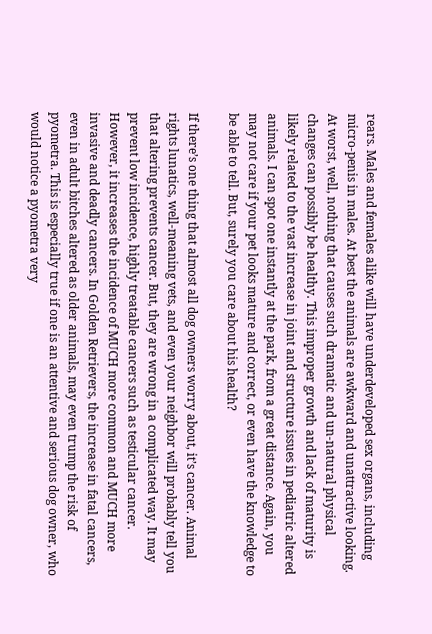rears. Males and females alike will have underdeveloped sex organs, including micro-penis in males. At best the animals are awkward and unattractive looking. At worst, well, nothing that causes such dramatic and un-natural physical changes can possibly be healthy. This improper growth and lack of maturity is likely related to the vast increase in joint and structure issues in pediatric altered animals. I can spot one instantly at the park, from a great distance. Again, you may not care if your pet looks mature and correct, or even have the knowledge to be able to tell. But, surely you care about his health?

If there’s one thing that almost all dog owners worry about, it’s cancer. Animal rights lunatics, well-meaning vets, and even your neighbor will probably tell you that altering prevents cancer. But, they are wrong in a complicated way. It may prevent low incidence, highly treatable cancers such as testicular cancer. However, it increases the incidence of MUCH more common and MUCH more invasive and deadly cancers. In Golden Retrievers, the increase in fatal cancers, even in adult bitches altered as older animals, may even trump the risk of pyometra. This is especially true if one is an attentive and serious dog owner, who would notice a pyometra very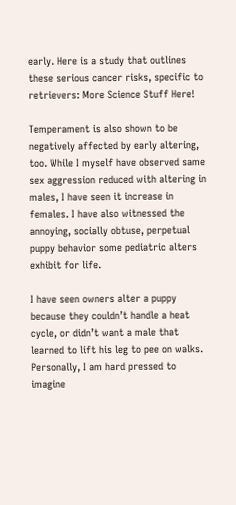early. Here is a study that outlines these serious cancer risks, specific to retrievers: More Science Stuff Here!

Temperament is also shown to be negatively affected by early altering, too. While I myself have observed same sex aggression reduced with altering in males, I have seen it increase in females. I have also witnessed the annoying, socially obtuse, perpetual puppy behavior some pediatric alters exhibit for life.

I have seen owners alter a puppy because they couldn’t handle a heat cycle, or didn’t want a male that learned to lift his leg to pee on walks. Personally, I am hard pressed to imagine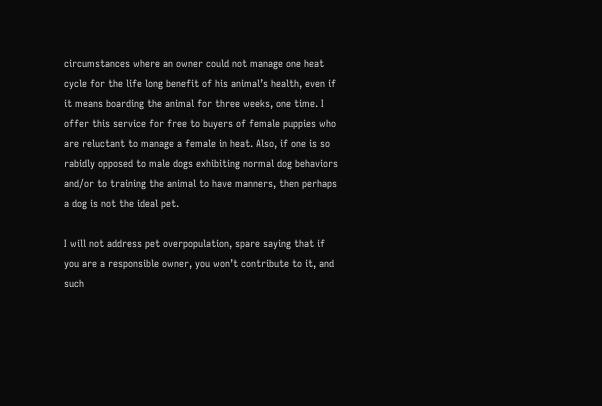circumstances where an owner could not manage one heat cycle for the life long benefit of his animal’s health, even if it means boarding the animal for three weeks, one time. I offer this service for free to buyers of female puppies who are reluctant to manage a female in heat. Also, if one is so rabidly opposed to male dogs exhibiting normal dog behaviors and/or to training the animal to have manners, then perhaps a dog is not the ideal pet.

I will not address pet overpopulation, spare saying that if you are a responsible owner, you won’t contribute to it, and such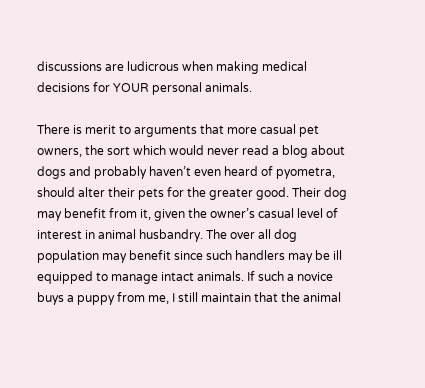discussions are ludicrous when making medical decisions for YOUR personal animals.

There is merit to arguments that more casual pet owners, the sort which would never read a blog about dogs and probably haven’t even heard of pyometra, should alter their pets for the greater good. Their dog may benefit from it, given the owner’s casual level of interest in animal husbandry. The over all dog population may benefit since such handlers may be ill equipped to manage intact animals. If such a novice buys a puppy from me, I still maintain that the animal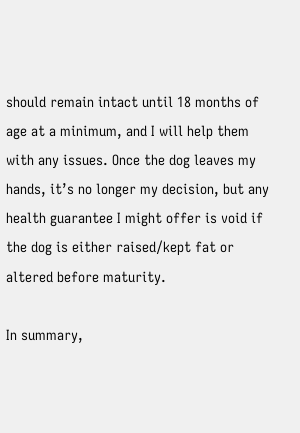should remain intact until 18 months of age at a minimum, and I will help them with any issues. Once the dog leaves my hands, it’s no longer my decision, but any health guarantee I might offer is void if the dog is either raised/kept fat or altered before maturity.

In summary,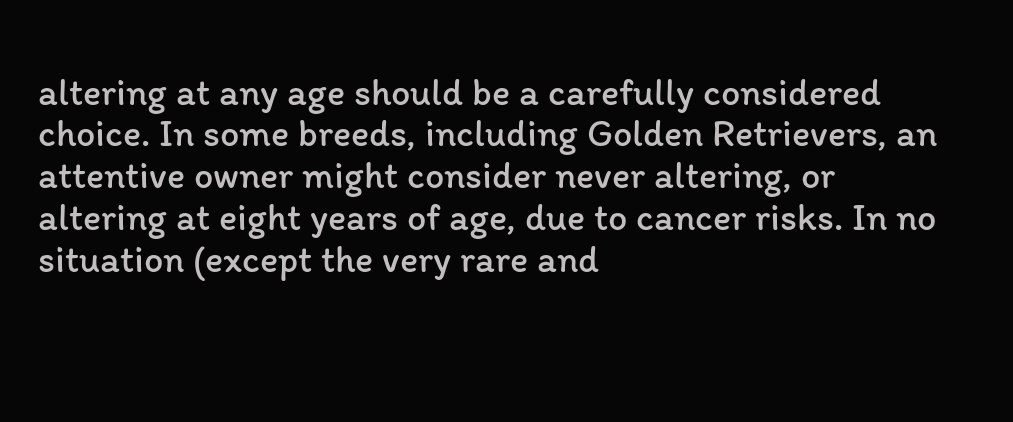altering at any age should be a carefully considered choice. In some breeds, including Golden Retrievers, an attentive owner might consider never altering, or altering at eight years of age, due to cancer risks. In no situation (except the very rare and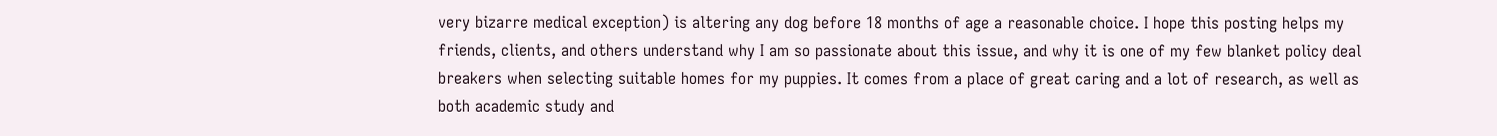very bizarre medical exception) is altering any dog before 18 months of age a reasonable choice. I hope this posting helps my friends, clients, and others understand why I am so passionate about this issue, and why it is one of my few blanket policy deal breakers when selecting suitable homes for my puppies. It comes from a place of great caring and a lot of research, as well as both academic study and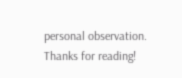personal observation.  Thanks for reading!